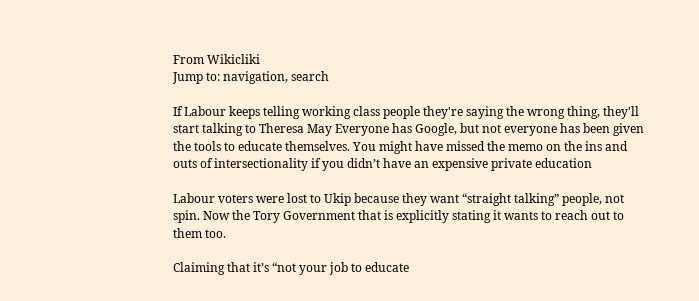From Wikicliki
Jump to: navigation, search

If Labour keeps telling working class people they're saying the wrong thing, they'll start talking to Theresa May Everyone has Google, but not everyone has been given the tools to educate themselves. You might have missed the memo on the ins and outs of intersectionality if you didn’t have an expensive private education

Labour voters were lost to Ukip because they want “straight talking” people, not spin. Now the Tory Government that is explicitly stating it wants to reach out to them too.

Claiming that it’s “not your job to educate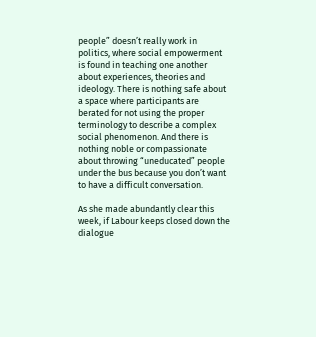people” doesn’t really work in politics, where social empowerment is found in teaching one another about experiences, theories and ideology. There is nothing safe about a space where participants are berated for not using the proper terminology to describe a complex social phenomenon. And there is nothing noble or compassionate about throwing “uneducated” people under the bus because you don’t want to have a difficult conversation.

As she made abundantly clear this week, if Labour keeps closed down the dialogue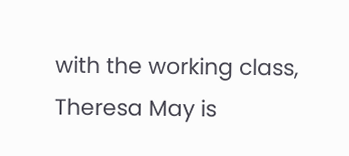with the working class, Theresa May is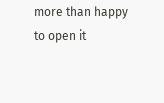more than happy to open it